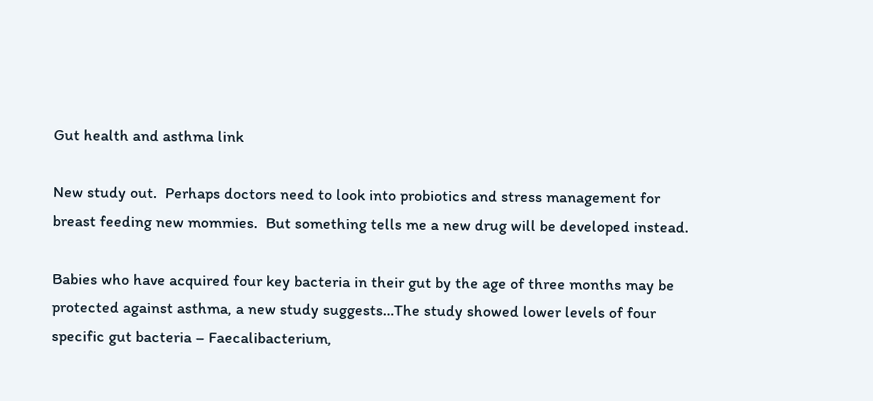Gut health and asthma link

New study out.  Perhaps doctors need to look into probiotics and stress management for breast feeding new mommies.  But something tells me a new drug will be developed instead.

Babies who have acquired four key bacteria in their gut by the age of three months may be protected against asthma, a new study suggests…The study showed lower levels of four specific gut bacteria – Faecalibacterium,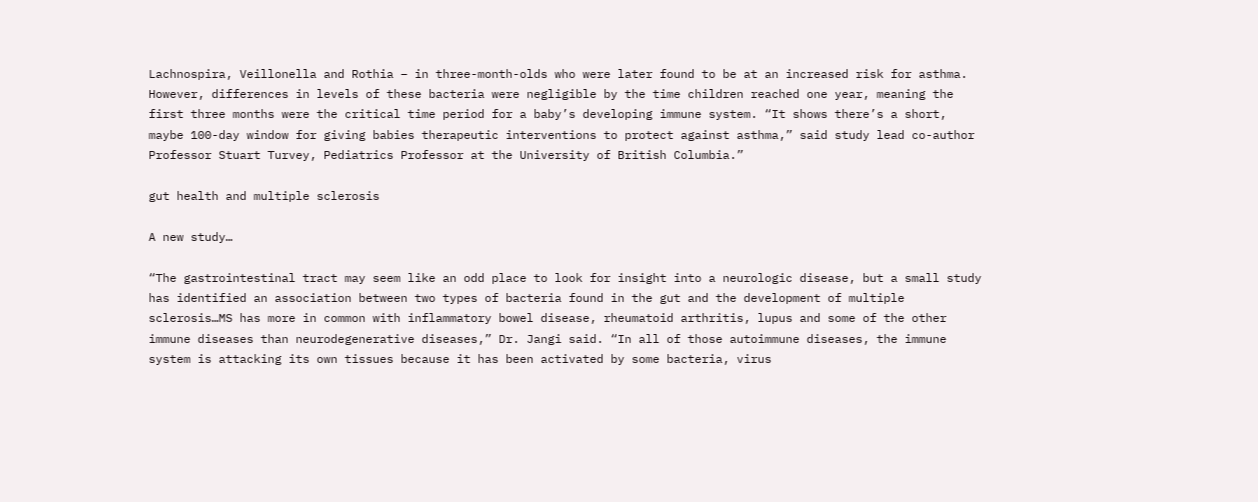Lachnospira, Veillonella and Rothia – in three-month-olds who were later found to be at an increased risk for asthma. However, differences in levels of these bacteria were negligible by the time children reached one year, meaning the first three months were the critical time period for a baby’s developing immune system. “It shows there’s a short, maybe 100-day window for giving babies therapeutic interventions to protect against asthma,” said study lead co-author Professor Stuart Turvey, Pediatrics Professor at the University of British Columbia.”

gut health and multiple sclerosis

A new study…

“The gastrointestinal tract may seem like an odd place to look for insight into a neurologic disease, but a small study has identified an association between two types of bacteria found in the gut and the development of multiple sclerosis…MS has more in common with inflammatory bowel disease, rheumatoid arthritis, lupus and some of the other immune diseases than neurodegenerative diseases,” Dr. Jangi said. “In all of those autoimmune diseases, the immune system is attacking its own tissues because it has been activated by some bacteria, virus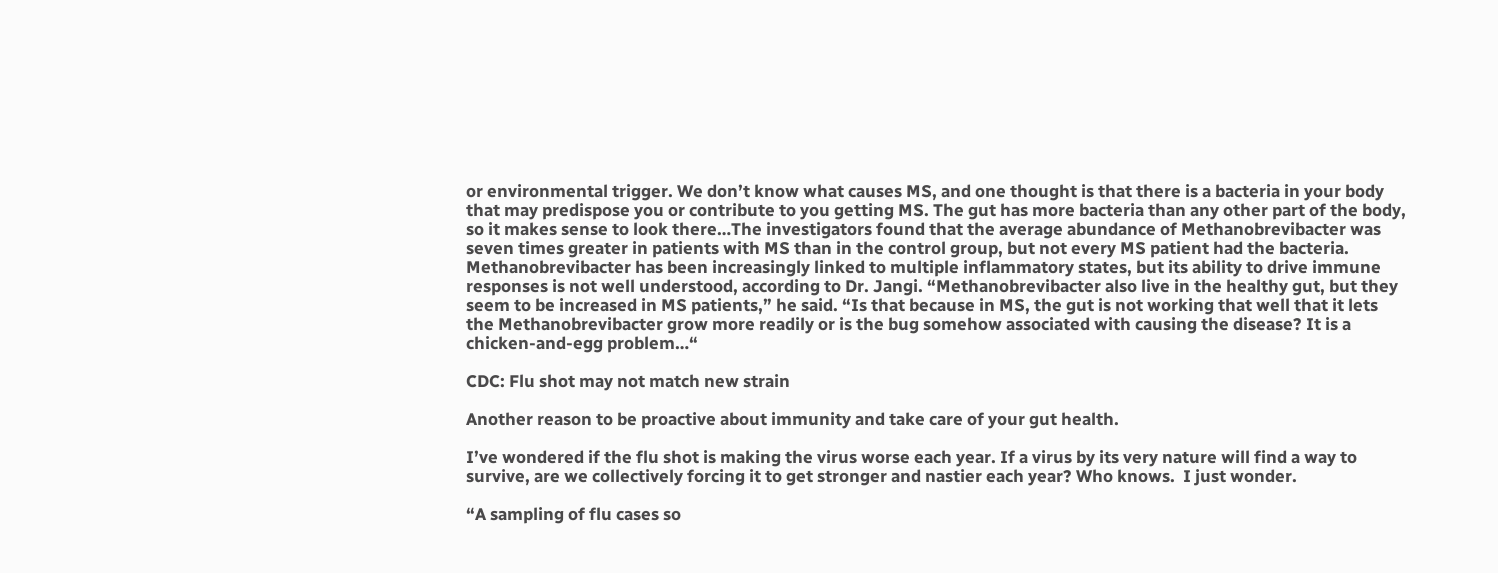or environmental trigger. We don’t know what causes MS, and one thought is that there is a bacteria in your body that may predispose you or contribute to you getting MS. The gut has more bacteria than any other part of the body, so it makes sense to look there…The investigators found that the average abundance of Methanobrevibacter was seven times greater in patients with MS than in the control group, but not every MS patient had the bacteria. Methanobrevibacter has been increasingly linked to multiple inflammatory states, but its ability to drive immune responses is not well understood, according to Dr. Jangi. “Methanobrevibacter also live in the healthy gut, but they seem to be increased in MS patients,” he said. “Is that because in MS, the gut is not working that well that it lets the Methanobrevibacter grow more readily or is the bug somehow associated with causing the disease? It is a chicken-and-egg problem…“

CDC: Flu shot may not match new strain

Another reason to be proactive about immunity and take care of your gut health.

I’ve wondered if the flu shot is making the virus worse each year. If a virus by its very nature will find a way to survive, are we collectively forcing it to get stronger and nastier each year? Who knows.  I just wonder.

“A sampling of flu cases so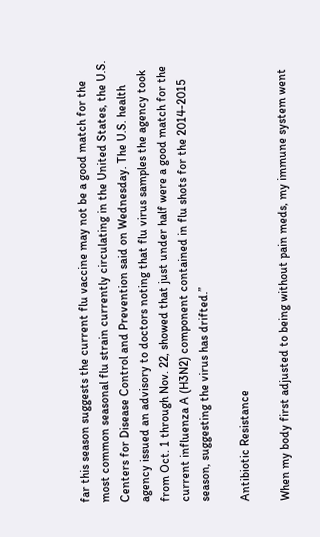far this season suggests the current flu vaccine may not be a good match for the most common seasonal flu strain currently circulating in the United States, the U.S. Centers for Disease Control and Prevention said on Wednesday. The U.S. health agency issued an advisory to doctors noting that flu virus samples the agency took from Oct. 1 through Nov. 22, showed that just under half were a good match for the current influenza A (H3N2) component contained in flu shots for the 2014-2015 season, suggesting the virus has drifted.”

Antibiotic Resistance

When my body first adjusted to being without pain meds, my immune system went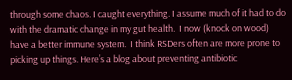through some chaos. I caught everything. I assume much of it had to do with the dramatic change in my gut health.  I now (knock on wood) have a better immune system.  I think RSDers often are more prone to picking up things. Here’s a blog about preventing antibiotic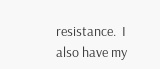resistance.  I also have my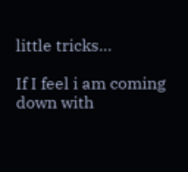little tricks…

If I feel i am coming down with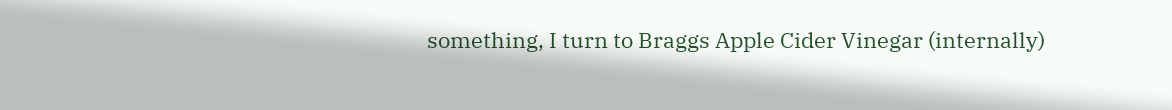something, I turn to Braggs Apple Cider Vinegar (internally)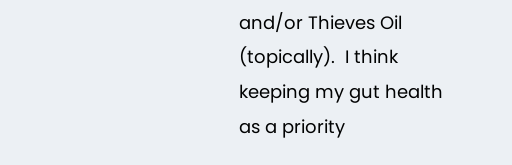and/or Thieves Oil (topically).  I think keeping my gut health as a priority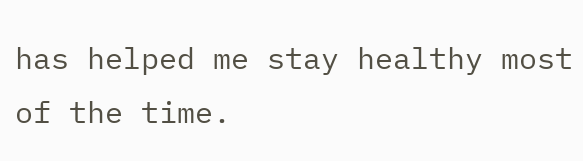has helped me stay healthy most of the time.